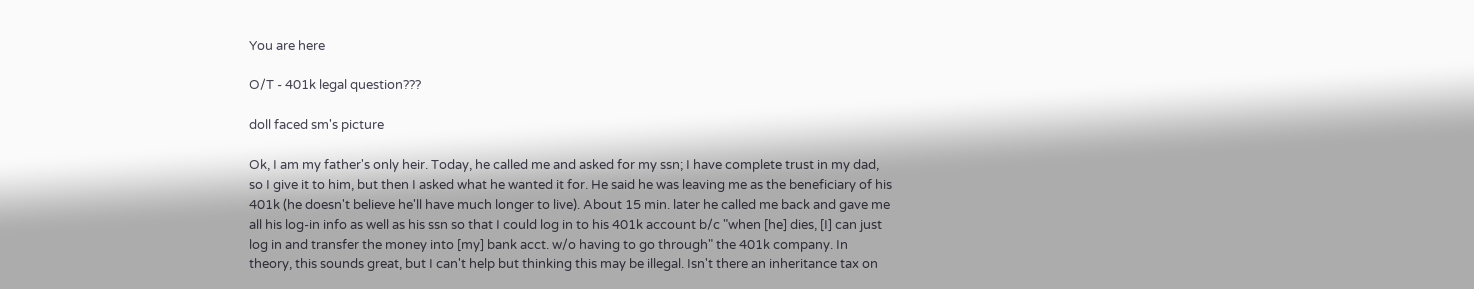You are here

O/T - 401k legal question???

doll faced sm's picture

Ok, I am my father's only heir. Today, he called me and asked for my ssn; I have complete trust in my dad, so I give it to him, but then I asked what he wanted it for. He said he was leaving me as the beneficiary of his 401k (he doesn't believe he'll have much longer to live). About 15 min. later he called me back and gave me all his log-in info as well as his ssn so that I could log in to his 401k account b/c "when [he] dies, [I] can just log in and transfer the money into [my] bank acct. w/o having to go through" the 401k company. In theory, this sounds great, but I can't help but thinking this may be illegal. Isn't there an inheritance tax on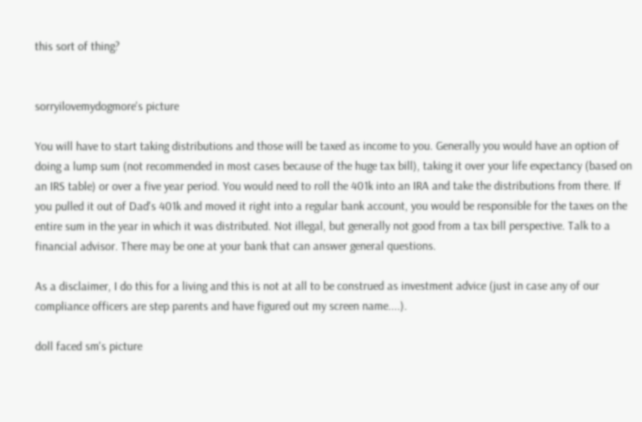this sort of thing?


sorryilovemydogmore's picture

You will have to start taking distributions and those will be taxed as income to you. Generally you would have an option of doing a lump sum (not recommended in most cases because of the huge tax bill), taking it over your life expectancy (based on an IRS table) or over a five year period. You would need to roll the 401k into an IRA and take the distributions from there. If you pulled it out of Dad's 401k and moved it right into a regular bank account, you would be responsible for the taxes on the entire sum in the year in which it was distributed. Not illegal, but generally not good from a tax bill perspective. Talk to a financial advisor. There may be one at your bank that can answer general questions.

As a disclaimer, I do this for a living and this is not at all to be construed as investment advice (just in case any of our compliance officers are step parents and have figured out my screen name....).

doll faced sm's picture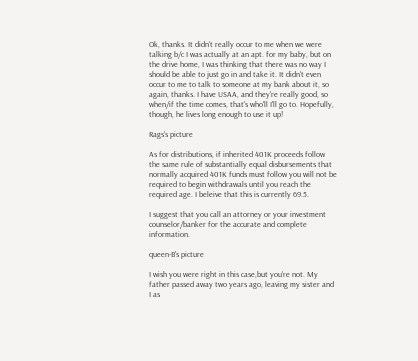Ok, thanks. It didn't really occur to me when we were talking b/c I was actually at an apt. for my baby, but on the drive home, I was thinking that there was no way I should be able to just go in and take it. It didn't even occur to me to talk to someone at my bank about it, so again, thanks. I have USAA, and they're really good, so when/if the time comes, that's who'll I'll go to. Hopefully, though, he lives long enough to use it up!

Rags's picture

As for distributions, if inherited 401K proceeds follow the same rule of substantially equal disbursements that normally acquired 401K funds must follow you will not be required to begin withdrawals until you reach the required age. I beleive that this is currently 69.5.

I suggest that you call an attorney or your investment counselor/banker for the accurate and complete information.

queen-B's picture

I wish you were right in this case,but you're not. My father passed away two years ago, leaving my sister and I as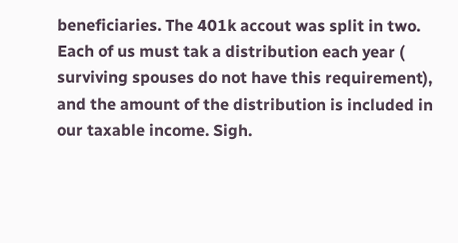beneficiaries. The 401k accout was split in two. Each of us must tak a distribution each year ( surviving spouses do not have this requirement), and the amount of the distribution is included in our taxable income. Sigh.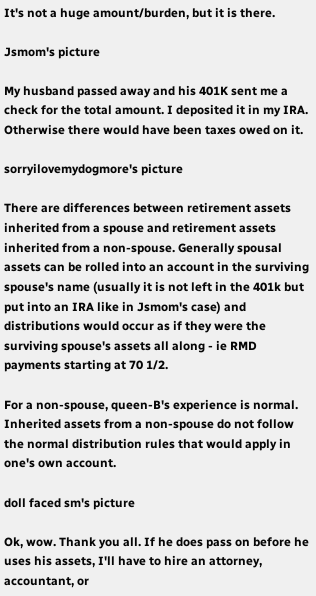It's not a huge amount/burden, but it is there.

Jsmom's picture

My husband passed away and his 401K sent me a check for the total amount. I deposited it in my IRA. Otherwise there would have been taxes owed on it.

sorryilovemydogmore's picture

There are differences between retirement assets inherited from a spouse and retirement assets inherited from a non-spouse. Generally spousal assets can be rolled into an account in the surviving spouse's name (usually it is not left in the 401k but put into an IRA like in Jsmom's case) and distributions would occur as if they were the surviving spouse's assets all along - ie RMD payments starting at 70 1/2.

For a non-spouse, queen-B's experience is normal. Inherited assets from a non-spouse do not follow the normal distribution rules that would apply in one's own account.

doll faced sm's picture

Ok, wow. Thank you all. If he does pass on before he uses his assets, I'll have to hire an attorney, accountant, or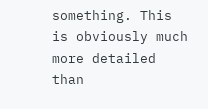something. This is obviously much more detailed than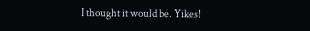I thought it would be. Yikes!